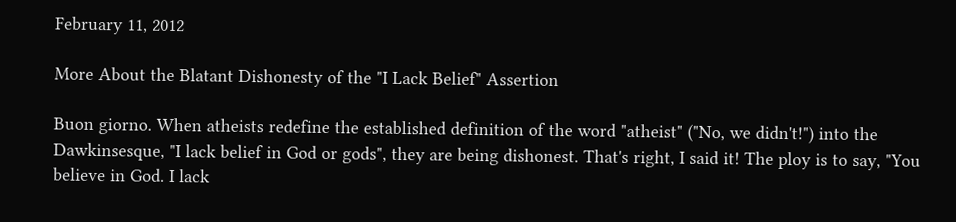February 11, 2012

More About the Blatant Dishonesty of the "I Lack Belief" Assertion

Buon giorno. When atheists redefine the established definition of the word "atheist" ("No, we didn't!") into the Dawkinsesque, "I lack belief in God or gods", they are being dishonest. That's right, I said it! The ploy is to say, "You believe in God. I lack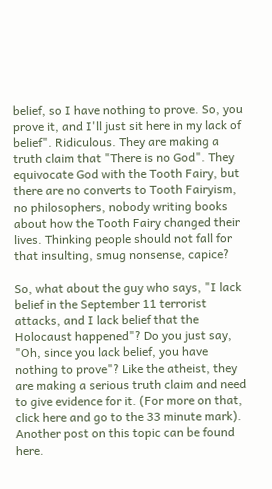belief, so I have nothing to prove. So, you prove it, and I'll just sit here in my lack of belief". Ridiculous. They are making a truth claim that "There is no God". They equivocate God with the Tooth Fairy, but there are no converts to Tooth Fairyism, no philosophers, nobody writing books about how the Tooth Fairy changed their lives. Thinking people should not fall for that insulting, smug nonsense, capice?

So, what about the guy who says, "I lack belief in the September 11 terrorist attacks, and I lack belief that the Holocaust happened"? Do you just say, "Oh, since you lack belief, you have nothing to prove"? Like the atheist, they are making a serious truth claim and need to give evidence for it. (For more on that, click here and go to the 33 minute mark). Another post on this topic can be found here.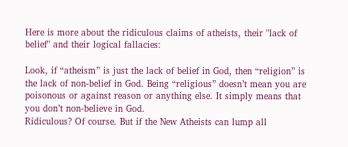Here is more about the ridiculous claims of atheists, their "lack of belief" and their logical fallacies:

Look, if “atheism” is just the lack of belief in God, then “religion” is the lack of non-belief in God. Being “religious” doesn’t mean you are poisonous or against reason or anything else. It simply means that you don’t non-believe in God.
Ridiculous? Of course. But if the New Atheists can lump all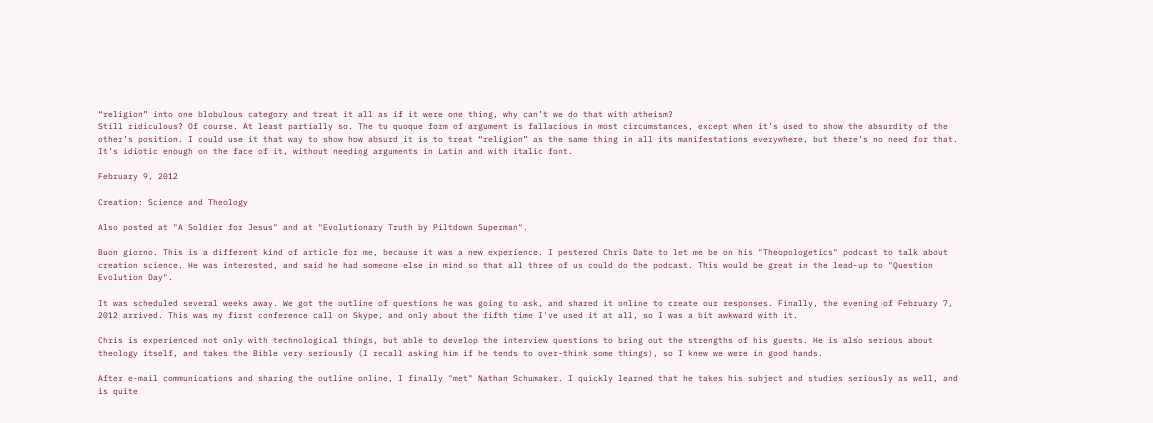“religion” into one blobulous category and treat it all as if it were one thing, why can’t we do that with atheism?
Still ridiculous? Of course. At least partially so. The tu quoque form of argument is fallacious in most circumstances, except when it’s used to show the absurdity of the other’s position. I could use it that way to show how absurd it is to treat “religion” as the same thing in all its manifestations everywhere, but there’s no need for that. It’s idiotic enough on the face of it, without needing arguments in Latin and with italic font.

February 9, 2012

Creation: Science and Theology

Also posted at "A Soldier for Jesus" and at "Evolutionary Truth by Piltdown Superman".

Buon giorno. This is a different kind of article for me, because it was a new experience. I pestered Chris Date to let me be on his "Theopologetics" podcast to talk about creation science. He was interested, and said he had someone else in mind so that all three of us could do the podcast. This would be great in the lead-up to "Question Evolution Day".

It was scheduled several weeks away. We got the outline of questions he was going to ask, and shared it online to create our responses. Finally, the evening of February 7, 2012 arrived. This was my first conference call on Skype, and only about the fifth time I've used it at all, so I was a bit awkward with it.

Chris is experienced not only with technological things, but able to develop the interview questions to bring out the strengths of his guests. He is also serious about theology itself, and takes the Bible very seriously (I recall asking him if he tends to over-think some things), so I knew we were in good hands.

After e-mail communications and sharing the outline online, I finally "met" Nathan Schumaker. I quickly learned that he takes his subject and studies seriously as well, and is quite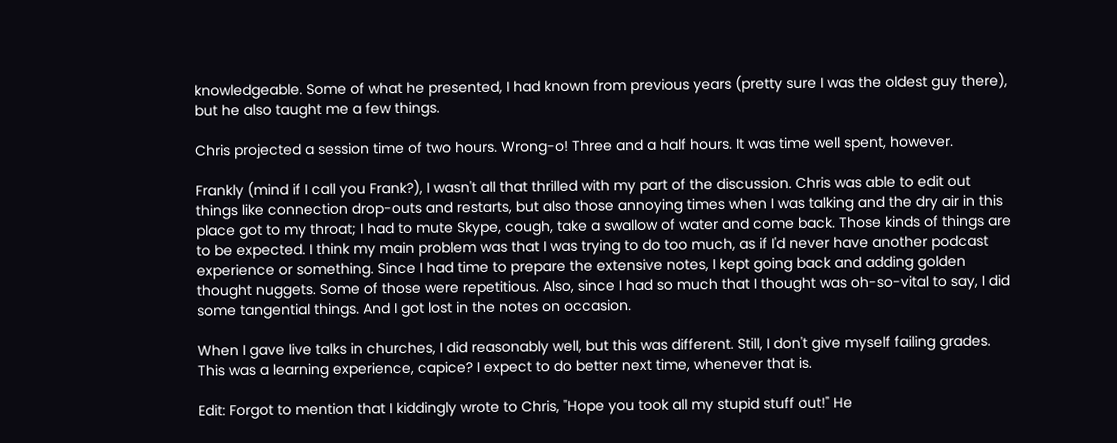knowledgeable. Some of what he presented, I had known from previous years (pretty sure I was the oldest guy there), but he also taught me a few things.

Chris projected a session time of two hours. Wrong-o! Three and a half hours. It was time well spent, however.

Frankly (mind if I call you Frank?), I wasn't all that thrilled with my part of the discussion. Chris was able to edit out things like connection drop-outs and restarts, but also those annoying times when I was talking and the dry air in this place got to my throat; I had to mute Skype, cough, take a swallow of water and come back. Those kinds of things are to be expected. I think my main problem was that I was trying to do too much, as if I'd never have another podcast experience or something. Since I had time to prepare the extensive notes, I kept going back and adding golden thought nuggets. Some of those were repetitious. Also, since I had so much that I thought was oh-so-vital to say, I did some tangential things. And I got lost in the notes on occasion.

When I gave live talks in churches, I did reasonably well, but this was different. Still, I don't give myself failing grades. This was a learning experience, capice? I expect to do better next time, whenever that is.

Edit: Forgot to mention that I kiddingly wrote to Chris, "Hope you took all my stupid stuff out!" He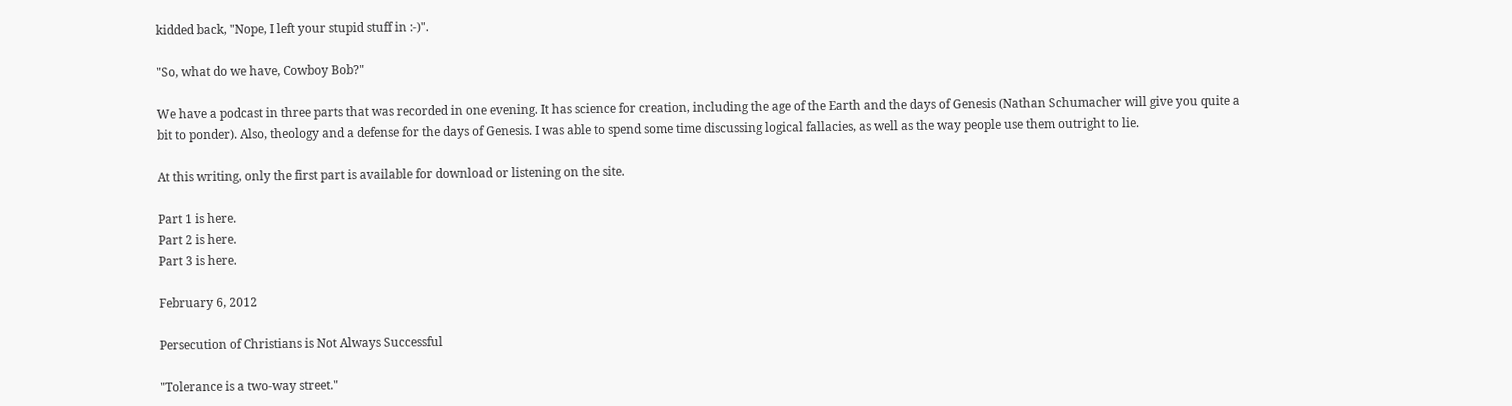kidded back, "Nope, I left your stupid stuff in :-)".

"So, what do we have, Cowboy Bob?"

We have a podcast in three parts that was recorded in one evening. It has science for creation, including the age of the Earth and the days of Genesis (Nathan Schumacher will give you quite a bit to ponder). Also, theology and a defense for the days of Genesis. I was able to spend some time discussing logical fallacies, as well as the way people use them outright to lie.

At this writing, only the first part is available for download or listening on the site.

Part 1 is here.
Part 2 is here.
Part 3 is here.

February 6, 2012

Persecution of Christians is Not Always Successful

"Tolerance is a two-way street."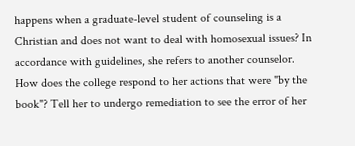happens when a graduate-level student of counseling is a Christian and does not want to deal with homosexual issues? In accordance with guidelines, she refers to another counselor. How does the college respond to her actions that were "by the book"? Tell her to undergo remediation to see the error of her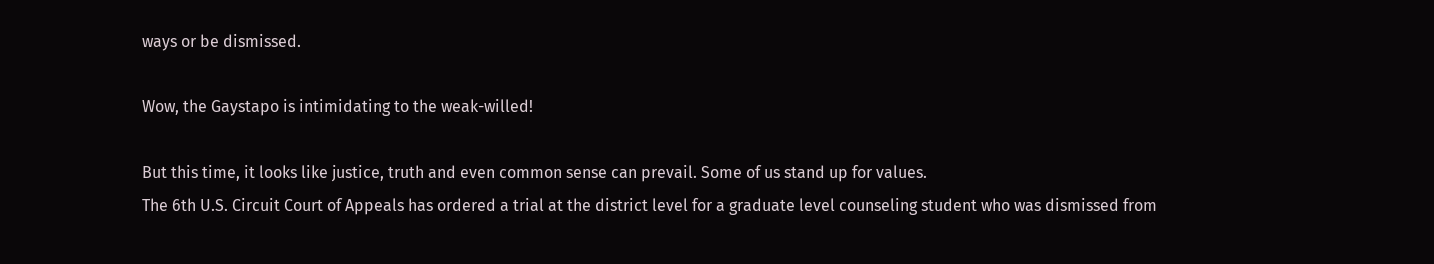ways or be dismissed.

Wow, the Gaystapo is intimidating to the weak-willed!

But this time, it looks like justice, truth and even common sense can prevail. Some of us stand up for values.
The 6th U.S. Circuit Court of Appeals has ordered a trial at the district level for a graduate level counseling student who was dismissed from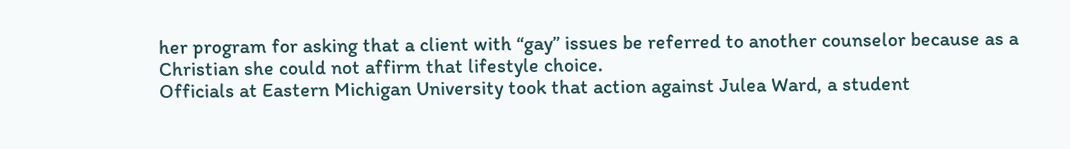her program for asking that a client with “gay” issues be referred to another counselor because as a Christian she could not affirm that lifestyle choice.
Officials at Eastern Michigan University took that action against Julea Ward, a student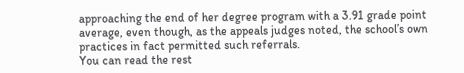approaching the end of her degree program with a 3.91 grade point average, even though, as the appeals judges noted, the school’s own practices in fact permitted such referrals.
You can read the rest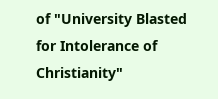of "University Blasted for Intolerance of Christianity"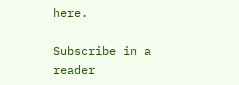here.

Subscribe in a reader